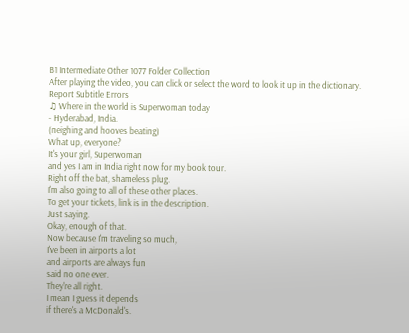B1 Intermediate Other 1077 Folder Collection
After playing the video, you can click or select the word to look it up in the dictionary.
Report Subtitle Errors
♫ Where in the world is Superwoman today
- Hyderabad, India.
(neighing and hooves beating)
What up, everyone?
It's your girl, Superwoman
and yes I am in India right now for my book tour.
Right off the bat, shameless plug.
I'm also going to all of these other places.
To get your tickets, link is in the description.
Just saying.
Okay, enough of that.
Now because I'm traveling so much,
I've been in airports a lot
and airports are always fun
said no one ever.
They're all right.
I mean I guess it depends
if there's a McDonald's.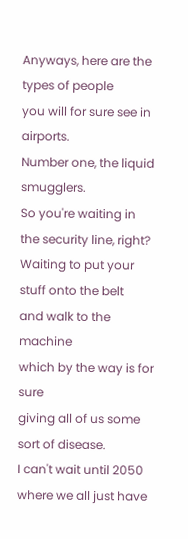Anyways, here are the types of people
you will for sure see in airports.
Number one, the liquid smugglers.
So you're waiting in the security line, right?
Waiting to put your stuff onto the belt
and walk to the machine
which by the way is for sure
giving all of us some sort of disease.
I can't wait until 2050
where we all just have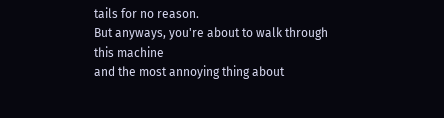tails for no reason.
But anyways, you're about to walk through this machine
and the most annoying thing about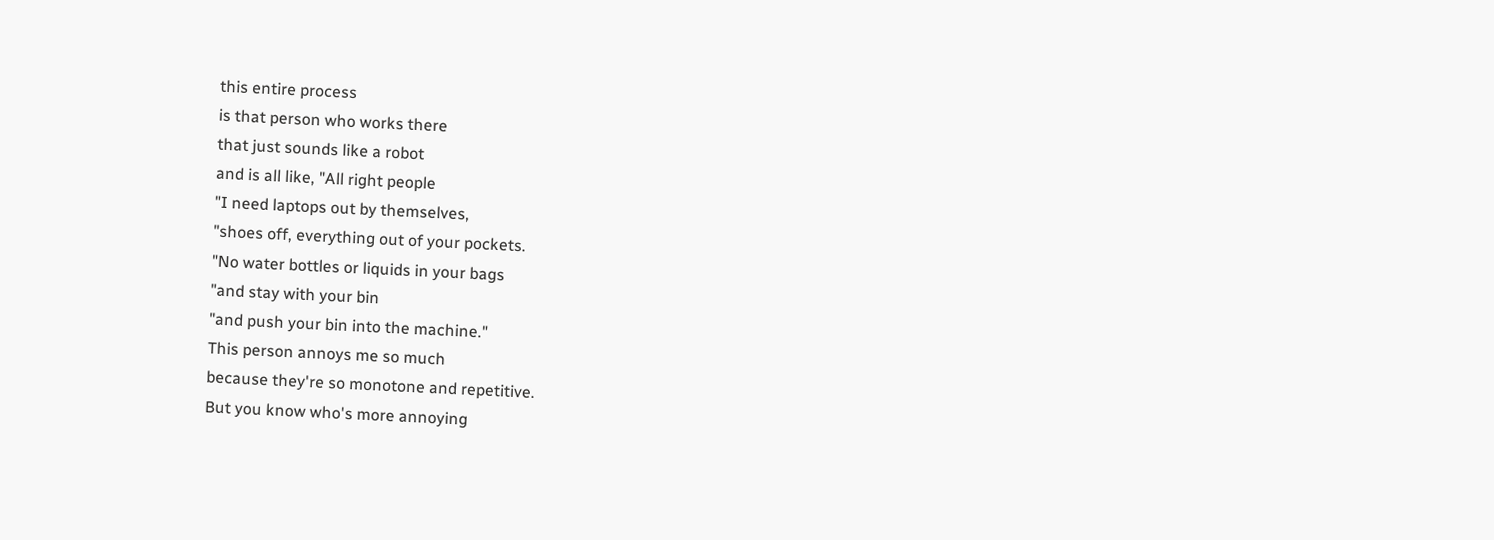this entire process
is that person who works there
that just sounds like a robot
and is all like, "All right people
"I need laptops out by themselves,
"shoes off, everything out of your pockets.
"No water bottles or liquids in your bags
"and stay with your bin
"and push your bin into the machine."
This person annoys me so much
because they're so monotone and repetitive.
But you know who's more annoying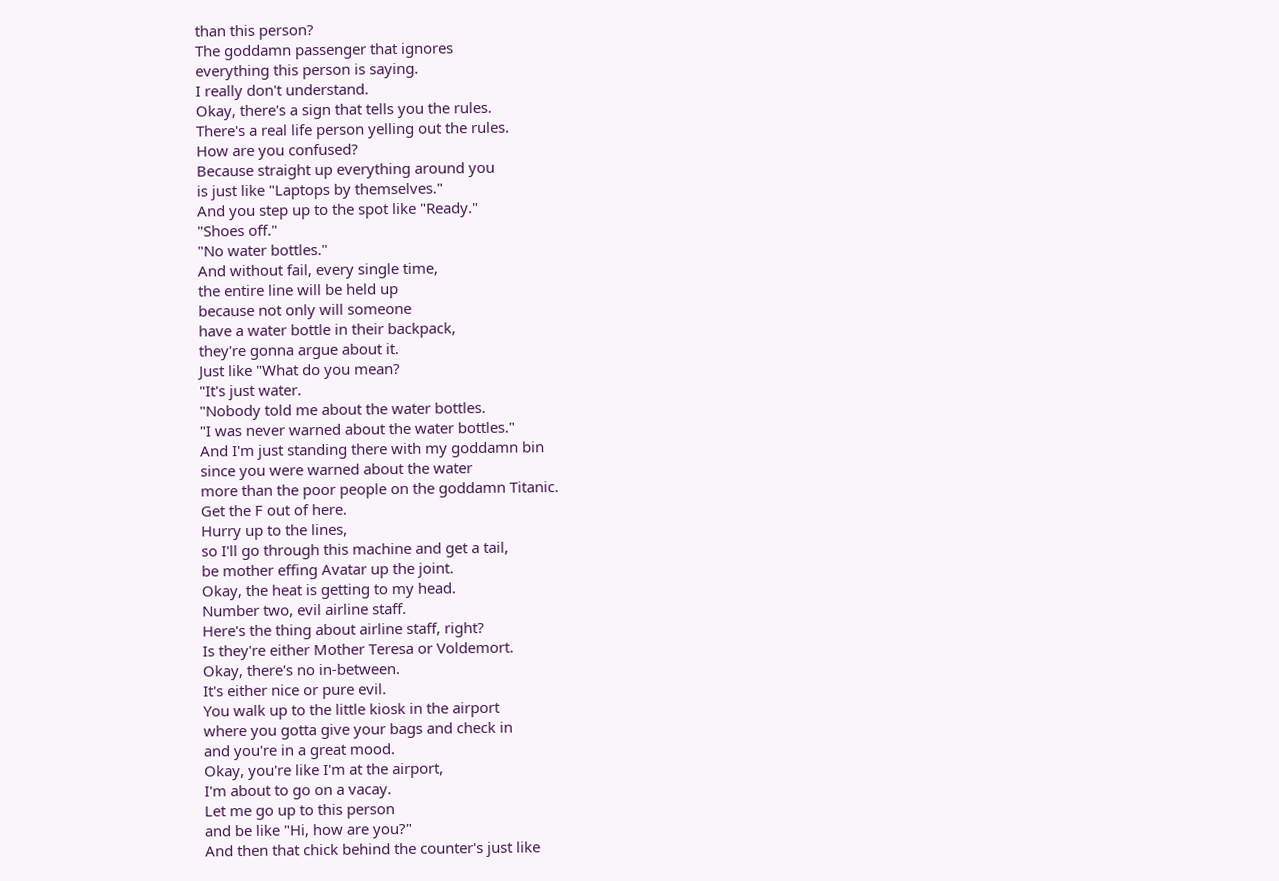than this person?
The goddamn passenger that ignores
everything this person is saying.
I really don't understand.
Okay, there's a sign that tells you the rules.
There's a real life person yelling out the rules.
How are you confused?
Because straight up everything around you
is just like "Laptops by themselves."
And you step up to the spot like "Ready."
"Shoes off."
"No water bottles."
And without fail, every single time,
the entire line will be held up
because not only will someone
have a water bottle in their backpack,
they're gonna argue about it.
Just like "What do you mean?
"It's just water.
"Nobody told me about the water bottles.
"I was never warned about the water bottles."
And I'm just standing there with my goddamn bin
since you were warned about the water
more than the poor people on the goddamn Titanic.
Get the F out of here.
Hurry up to the lines,
so I'll go through this machine and get a tail,
be mother effing Avatar up the joint.
Okay, the heat is getting to my head.
Number two, evil airline staff.
Here's the thing about airline staff, right?
Is they're either Mother Teresa or Voldemort.
Okay, there's no in-between.
It's either nice or pure evil.
You walk up to the little kiosk in the airport
where you gotta give your bags and check in
and you're in a great mood.
Okay, you're like I'm at the airport,
I'm about to go on a vacay.
Let me go up to this person
and be like "Hi, how are you?"
And then that chick behind the counter's just like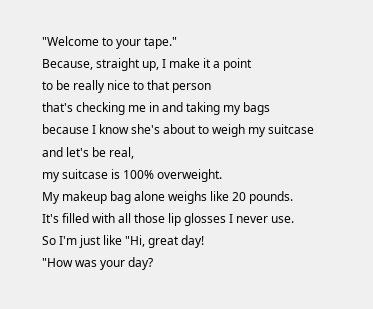"Welcome to your tape."
Because, straight up, I make it a point
to be really nice to that person
that's checking me in and taking my bags
because I know she's about to weigh my suitcase
and let's be real,
my suitcase is 100% overweight.
My makeup bag alone weighs like 20 pounds.
It's filled with all those lip glosses I never use.
So I'm just like "Hi, great day!
"How was your day?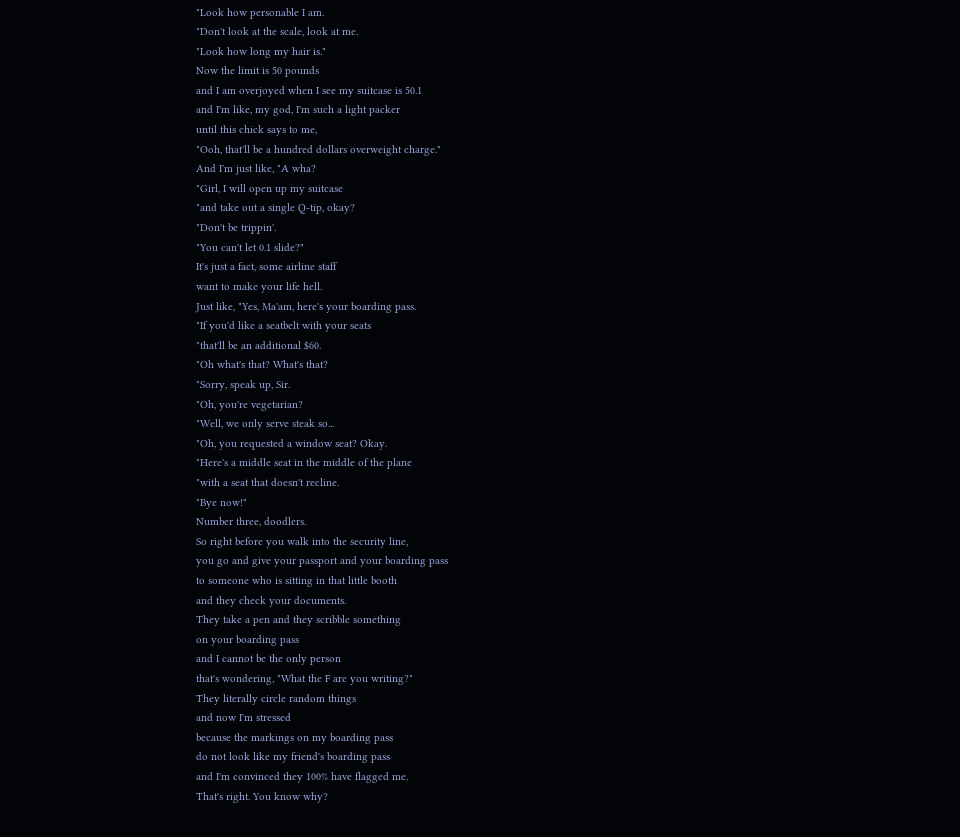"Look how personable I am.
"Don't look at the scale, look at me.
"Look how long my hair is."
Now the limit is 50 pounds
and I am overjoyed when I see my suitcase is 50.1
and I'm like, my god, I'm such a light packer
until this chick says to me,
"Ooh, that'll be a hundred dollars overweight charge."
And I'm just like, "A wha?
"Girl, I will open up my suitcase
"and take out a single Q-tip, okay?
"Don't be trippin'.
"You can't let 0.1 slide?"
It's just a fact, some airline staff
want to make your life hell.
Just like, "Yes, Ma'am, here's your boarding pass.
"If you'd like a seatbelt with your seats
"that'll be an additional $60.
"Oh what's that? What's that?
"Sorry, speak up, Sir.
"Oh, you're vegetarian?
"Well, we only serve steak so...
"Oh, you requested a window seat? Okay.
"Here's a middle seat in the middle of the plane
"with a seat that doesn't recline.
"Bye now!"
Number three, doodlers.
So right before you walk into the security line,
you go and give your passport and your boarding pass
to someone who is sitting in that little booth
and they check your documents.
They take a pen and they scribble something
on your boarding pass
and I cannot be the only person
that's wondering, "What the F are you writing?"
They literally circle random things
and now I'm stressed
because the markings on my boarding pass
do not look like my friend's boarding pass
and I'm convinced they 100% have flagged me.
That's right. You know why?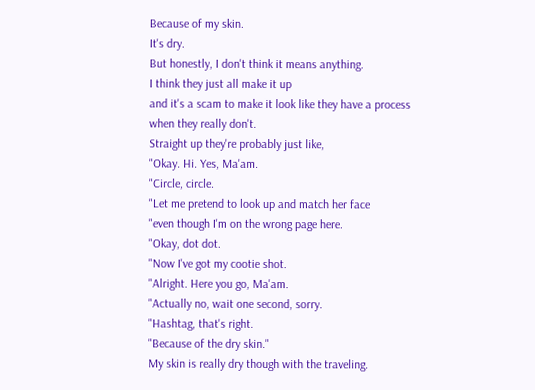Because of my skin.
It's dry.
But honestly, I don't think it means anything.
I think they just all make it up
and it's a scam to make it look like they have a process
when they really don't.
Straight up they're probably just like,
"Okay. Hi. Yes, Ma'am.
"Circle, circle.
"Let me pretend to look up and match her face
"even though I'm on the wrong page here.
"Okay, dot dot.
"Now I've got my cootie shot.
"Alright. Here you go, Ma'am.
"Actually no, wait one second, sorry.
"Hashtag, that's right.
"Because of the dry skin."
My skin is really dry though with the traveling.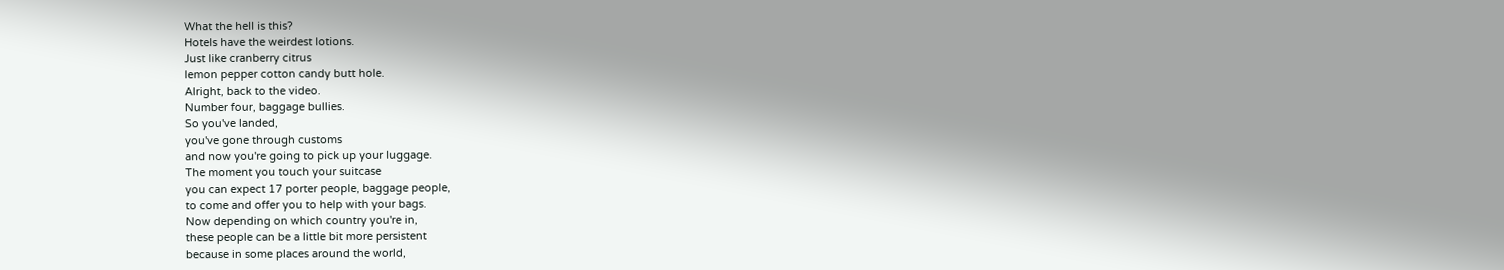What the hell is this?
Hotels have the weirdest lotions.
Just like cranberry citrus
lemon pepper cotton candy butt hole.
Alright, back to the video.
Number four, baggage bullies.
So you've landed,
you've gone through customs
and now you're going to pick up your luggage.
The moment you touch your suitcase
you can expect 17 porter people, baggage people,
to come and offer you to help with your bags.
Now depending on which country you're in,
these people can be a little bit more persistent
because in some places around the world,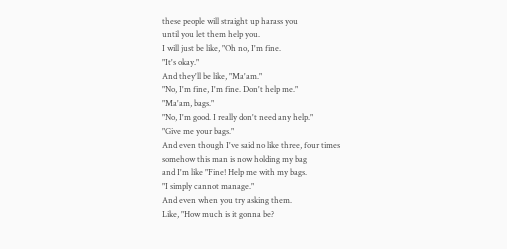these people will straight up harass you
until you let them help you.
I will just be like, "Oh no, I'm fine.
"It's okay."
And they'll be like, "Ma'am."
"No, I'm fine, I'm fine. Don't help me."
"Ma'am, bags."
"No, I'm good. I really don't need any help."
"Give me your bags."
And even though I've said no like three, four times
somehow this man is now holding my bag
and I'm like "Fine! Help me with my bags.
"I simply cannot manage."
And even when you try asking them.
Like, "How much is it gonna be?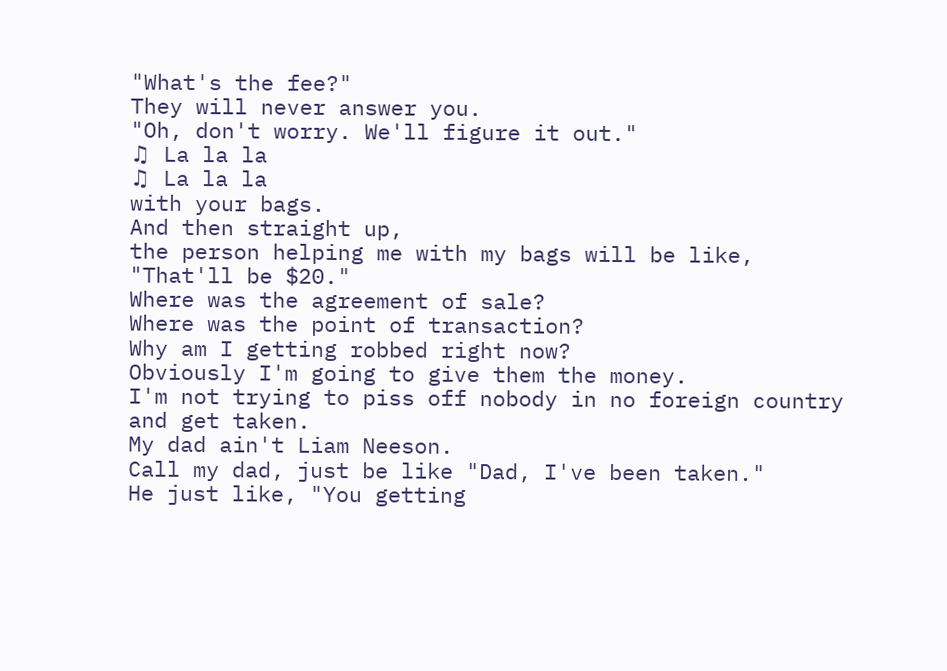"What's the fee?"
They will never answer you.
"Oh, don't worry. We'll figure it out."
♫ La la la
♫ La la la
with your bags.
And then straight up,
the person helping me with my bags will be like,
"That'll be $20."
Where was the agreement of sale?
Where was the point of transaction?
Why am I getting robbed right now?
Obviously I'm going to give them the money.
I'm not trying to piss off nobody in no foreign country
and get taken.
My dad ain't Liam Neeson.
Call my dad, just be like "Dad, I've been taken."
He just like, "You getting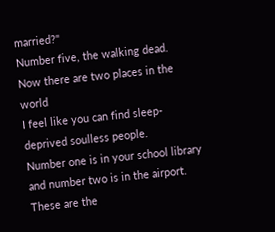married?"
Number five, the walking dead.
Now there are two places in the world
I feel like you can find sleep-deprived soulless people.
Number one is in your school library
and number two is in the airport.
These are the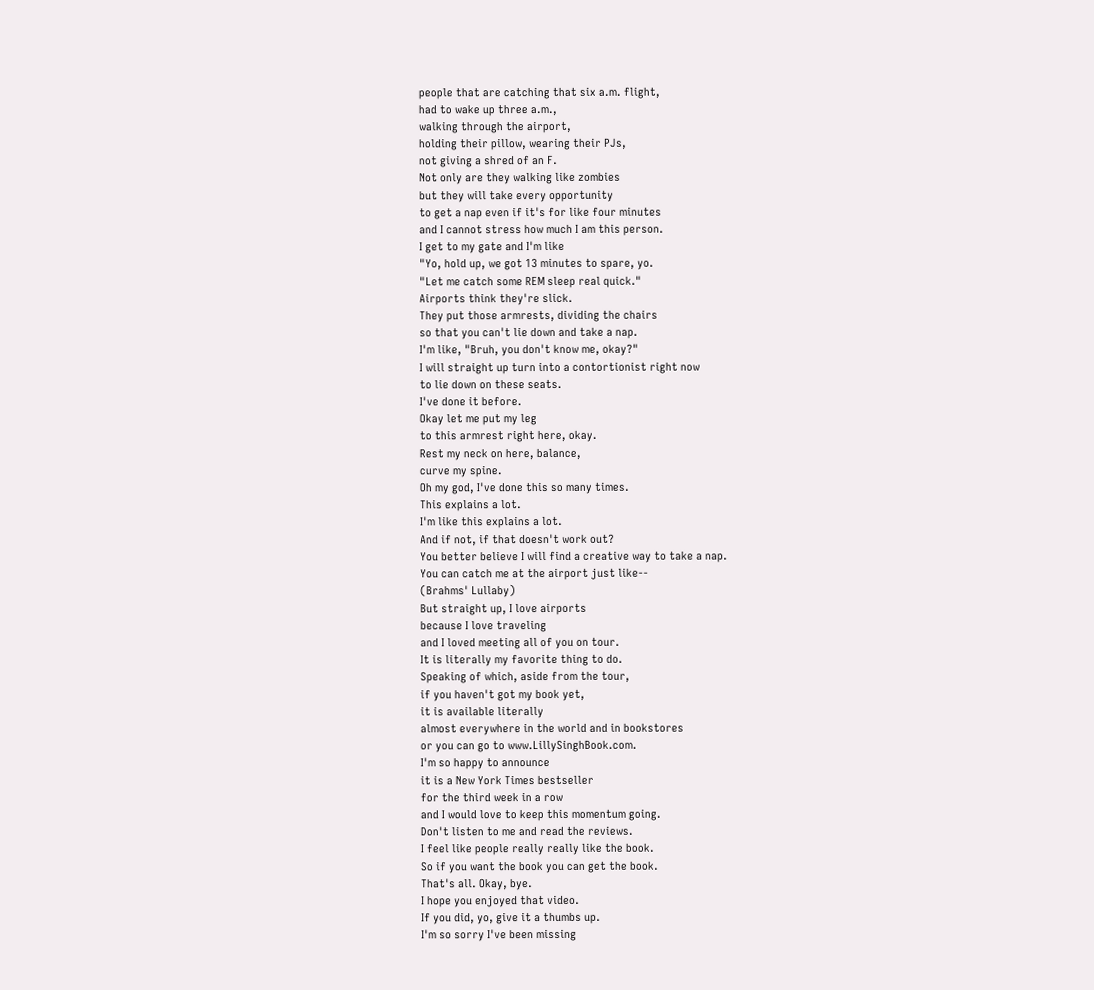people that are catching that six a.m. flight,
had to wake up three a.m.,
walking through the airport,
holding their pillow, wearing their PJs,
not giving a shred of an F.
Not only are they walking like zombies
but they will take every opportunity
to get a nap even if it's for like four minutes
and I cannot stress how much I am this person.
I get to my gate and I'm like
"Yo, hold up, we got 13 minutes to spare, yo.
"Let me catch some REM sleep real quick."
Airports think they're slick.
They put those armrests, dividing the chairs
so that you can't lie down and take a nap.
I'm like, "Bruh, you don't know me, okay?"
I will straight up turn into a contortionist right now
to lie down on these seats.
I've done it before.
Okay let me put my leg
to this armrest right here, okay.
Rest my neck on here, balance,
curve my spine.
Oh my god, I've done this so many times.
This explains a lot.
I'm like this explains a lot.
And if not, if that doesn't work out?
You better believe I will find a creative way to take a nap.
You can catch me at the airport just like--
(Brahms' Lullaby)
But straight up, I love airports
because I love traveling
and I loved meeting all of you on tour.
It is literally my favorite thing to do.
Speaking of which, aside from the tour,
if you haven't got my book yet,
it is available literally
almost everywhere in the world and in bookstores
or you can go to www.LillySinghBook.com.
I'm so happy to announce
it is a New York Times bestseller
for the third week in a row
and I would love to keep this momentum going.
Don't listen to me and read the reviews.
I feel like people really really like the book.
So if you want the book you can get the book.
That's all. Okay, bye.
I hope you enjoyed that video.
If you did, yo, give it a thumbs up.
I'm so sorry I've been missing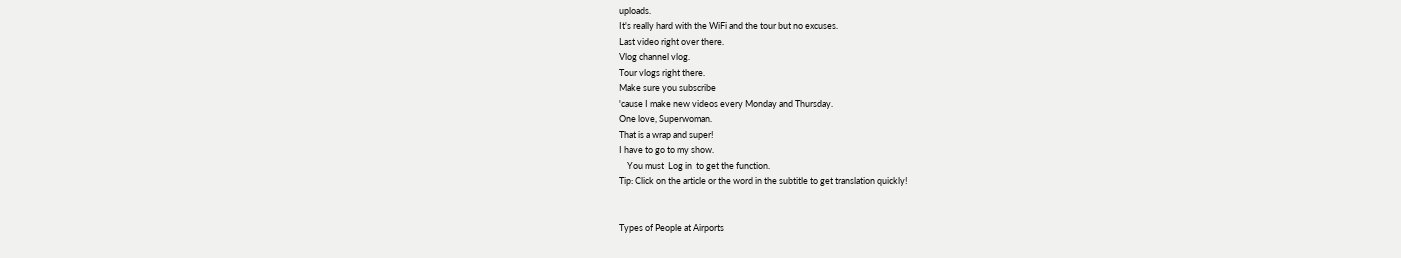uploads.
It's really hard with the WiFi and the tour but no excuses.
Last video right over there.
Vlog channel vlog.
Tour vlogs right there.
Make sure you subscribe
'cause I make new videos every Monday and Thursday.
One love, Superwoman.
That is a wrap and super!
I have to go to my show.
    You must  Log in  to get the function.
Tip: Click on the article or the word in the subtitle to get translation quickly!


Types of People at Airports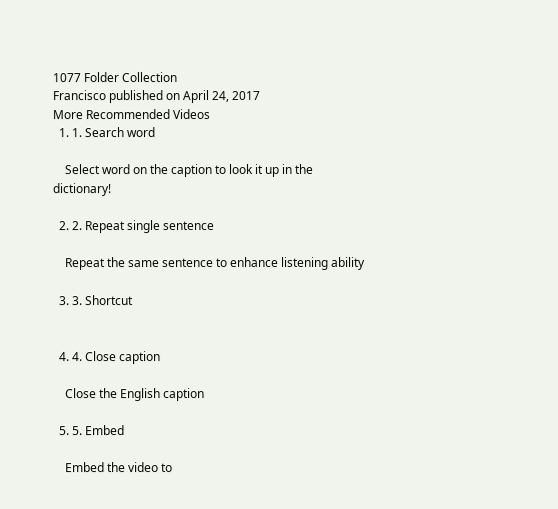1077 Folder Collection
Francisco published on April 24, 2017
More Recommended Videos
  1. 1. Search word

    Select word on the caption to look it up in the dictionary!

  2. 2. Repeat single sentence

    Repeat the same sentence to enhance listening ability

  3. 3. Shortcut


  4. 4. Close caption

    Close the English caption

  5. 5. Embed

    Embed the video to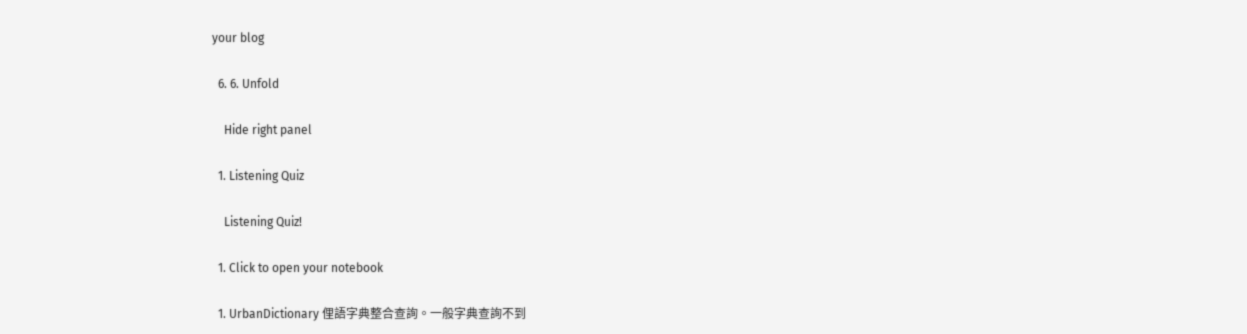your blog

  6. 6. Unfold

    Hide right panel

  1. Listening Quiz

    Listening Quiz!

  1. Click to open your notebook

  1. UrbanDictionary 俚語字典整合查詢。一般字典查詢不到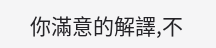你滿意的解譯,不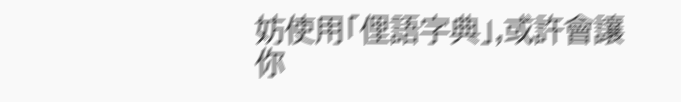妨使用「俚語字典」,或許會讓你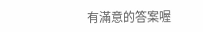有滿意的答案喔